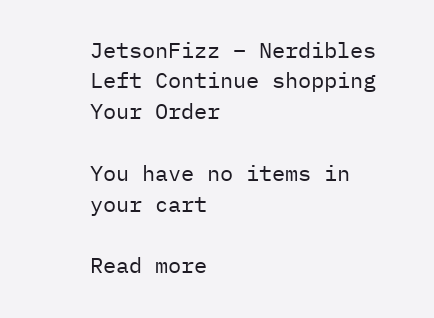JetsonFizz – Nerdibles
Left Continue shopping
Your Order

You have no items in your cart

Read more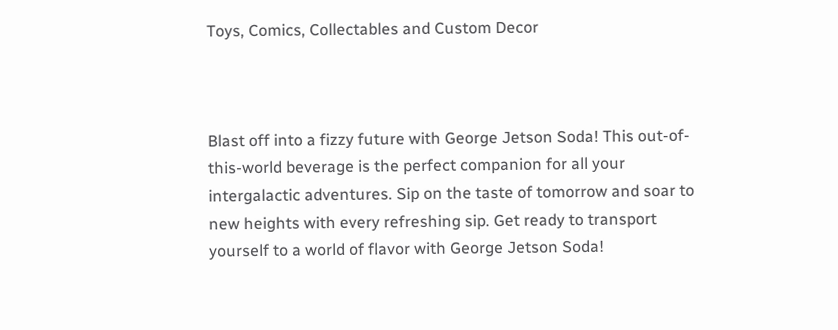Toys, Comics, Collectables and Custom Decor



Blast off into a fizzy future with George Jetson Soda! This out-of-this-world beverage is the perfect companion for all your intergalactic adventures. Sip on the taste of tomorrow and soar to new heights with every refreshing sip. Get ready to transport yourself to a world of flavor with George Jetson Soda!